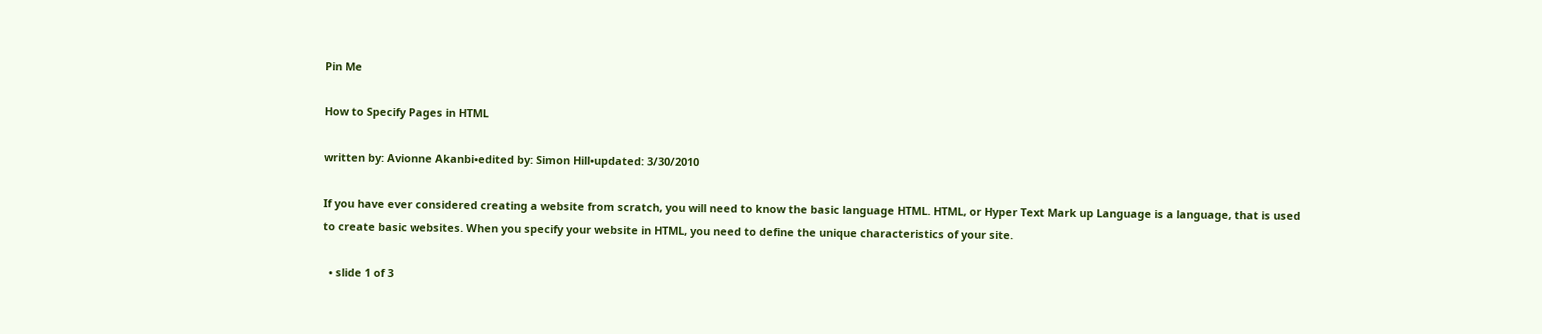Pin Me

How to Specify Pages in HTML

written by: Avionne Akanbi•edited by: Simon Hill•updated: 3/30/2010

If you have ever considered creating a website from scratch, you will need to know the basic language HTML. HTML, or Hyper Text Mark up Language is a language, that is used to create basic websites. When you specify your website in HTML, you need to define the unique characteristics of your site.

  • slide 1 of 3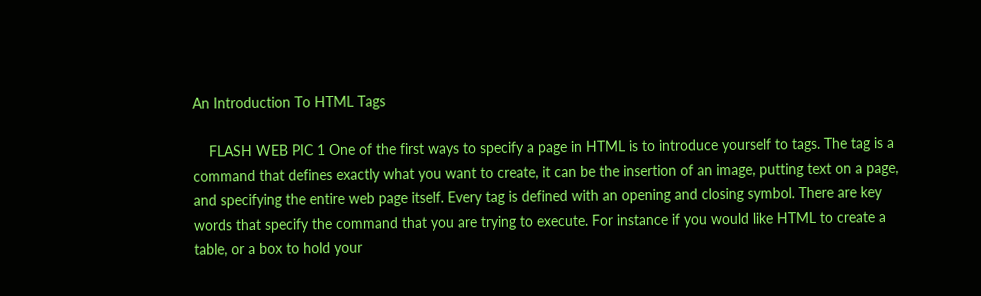An Introduction To HTML Tags

    FLASH WEB PIC 1 One of the first ways to specify a page in HTML is to introduce yourself to tags. The tag is a command that defines exactly what you want to create, it can be the insertion of an image, putting text on a page, and specifying the entire web page itself. Every tag is defined with an opening and closing symbol. There are key words that specify the command that you are trying to execute. For instance if you would like HTML to create a table, or a box to hold your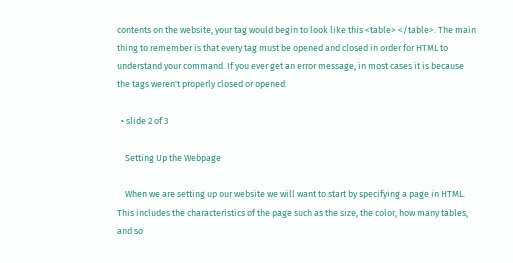contents on the website, your tag would begin to look like this <table> </table>. The main thing to remember is that every tag must be opened and closed in order for HTML to understand your command. If you ever get an error message, in most cases it is because the tags weren't properly closed or opened.

  • slide 2 of 3

    Setting Up the Webpage

    When we are setting up our website we will want to start by specifying a page in HTML. This includes the characteristics of the page such as the size, the color, how many tables, and so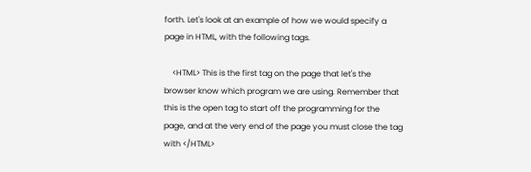forth. Let's look at an example of how we would specify a page in HTML, with the following tags.

    <HTML> This is the first tag on the page that let's the browser know which program we are using. Remember that this is the open tag to start off the programming for the page, and at the very end of the page you must close the tag with </HTML>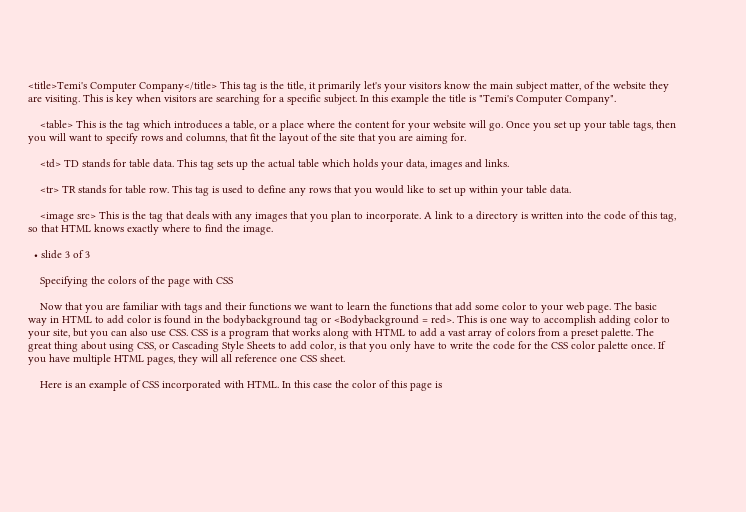<title>Temi's Computer Company</title> This tag is the title, it primarily let's your visitors know the main subject matter, of the website they are visiting. This is key when visitors are searching for a specific subject. In this example the title is "Temi's Computer Company".

    <table> This is the tag which introduces a table, or a place where the content for your website will go. Once you set up your table tags, then you will want to specify rows and columns, that fit the layout of the site that you are aiming for.

    <td> TD stands for table data. This tag sets up the actual table which holds your data, images and links.

    <tr> TR stands for table row. This tag is used to define any rows that you would like to set up within your table data.

    <image src> This is the tag that deals with any images that you plan to incorporate. A link to a directory is written into the code of this tag, so that HTML knows exactly where to find the image.

  • slide 3 of 3

    Specifying the colors of the page with CSS

    Now that you are familiar with tags and their functions we want to learn the functions that add some color to your web page. The basic way in HTML to add color is found in the bodybackground tag or <Bodybackground = red>. This is one way to accomplish adding color to your site, but you can also use CSS. CSS is a program that works along with HTML to add a vast array of colors from a preset palette. The great thing about using CSS, or Cascading Style Sheets to add color, is that you only have to write the code for the CSS color palette once. If you have multiple HTML pages, they will all reference one CSS sheet.

    Here is an example of CSS incorporated with HTML. In this case the color of this page is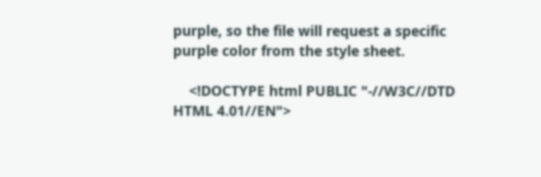purple, so the file will request a specific purple color from the style sheet.

    <!DOCTYPE html PUBLIC "-//W3C//DTD HTML 4.01//EN">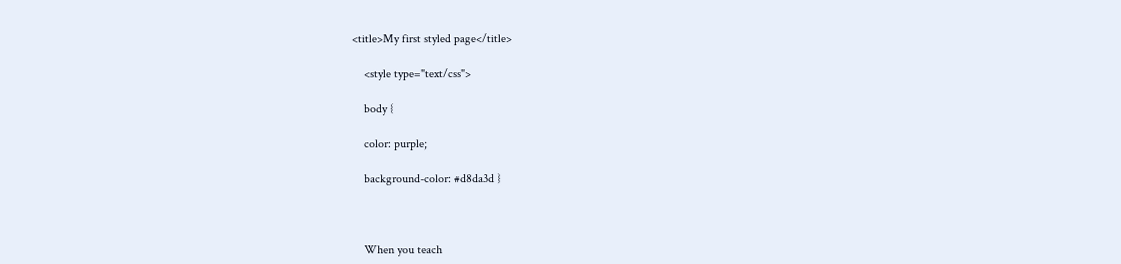<title>My first styled page</title>

    <style type="text/css">

    body {

    color: purple;

    background-color: #d8da3d }



    When you teach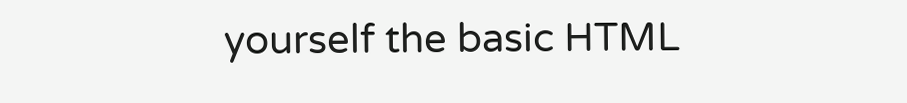yourself the basic HTML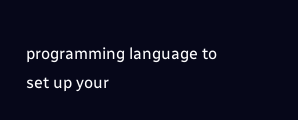programming language to set up your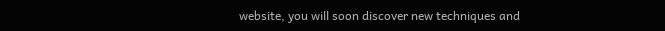website, you will soon discover new techniques and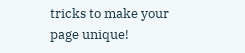tricks to make your page unique!